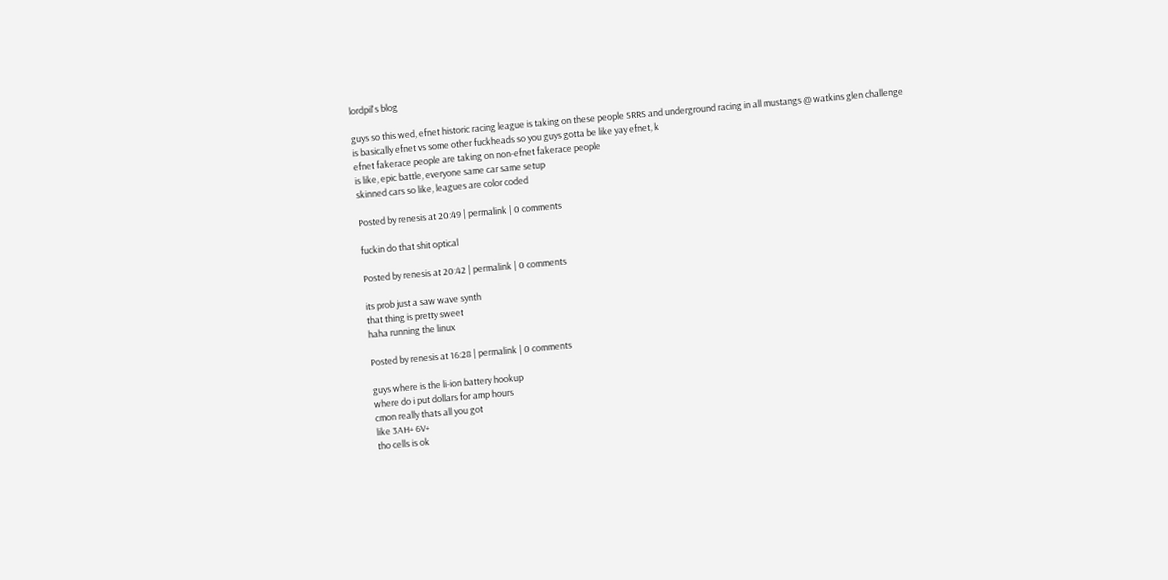lordpil's blog

guys so this wed, efnet historic racing league is taking on these people SRRS and underground racing in all mustangs @ watkins glen challenge
is basically efnet vs some other fuckheads so you guys gotta be like yay efnet, k
efnet fakerace people are taking on non-efnet fakerace people
is like, epic battle, everyone same car same setup
skinned cars so like, leagues are color coded

Posted by renesis at 20:49 | permalink | 0 comments

fuckin do that shit optical

Posted by renesis at 20:42 | permalink | 0 comments

its prob just a saw wave synth
that thing is pretty sweet
haha running the linux

Posted by renesis at 16:28 | permalink | 0 comments

guys where is the li-ion battery hookup
where do i put dollars for amp hours
cmon really thats all you got
like 3AH+ 6V+
tho cells is ok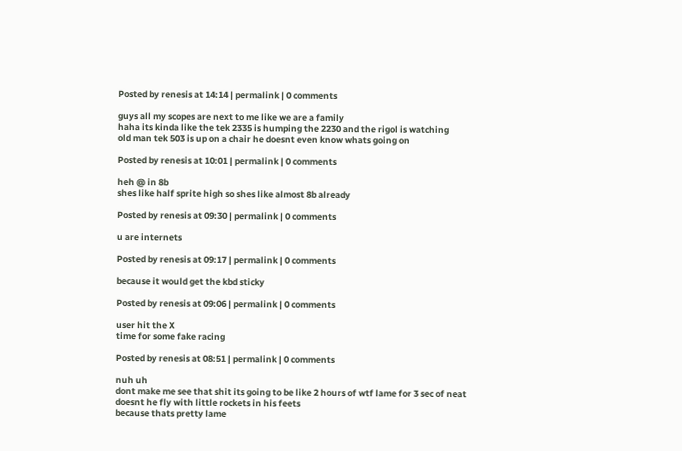Posted by renesis at 14:14 | permalink | 0 comments

guys all my scopes are next to me like we are a family
haha its kinda like the tek 2335 is humping the 2230 and the rigol is watching
old man tek 503 is up on a chair he doesnt even know whats going on

Posted by renesis at 10:01 | permalink | 0 comments

heh @ in 8b
shes like half sprite high so shes like almost 8b already

Posted by renesis at 09:30 | permalink | 0 comments

u are internets

Posted by renesis at 09:17 | permalink | 0 comments

because it would get the kbd sticky

Posted by renesis at 09:06 | permalink | 0 comments

user hit the X
time for some fake racing

Posted by renesis at 08:51 | permalink | 0 comments

nuh uh
dont make me see that shit its going to be like 2 hours of wtf lame for 3 sec of neat
doesnt he fly with little rockets in his feets
because thats pretty lame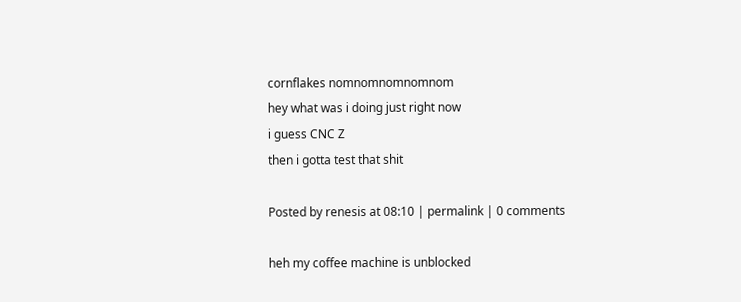cornflakes nomnomnomnomnom
hey what was i doing just right now
i guess CNC Z
then i gotta test that shit

Posted by renesis at 08:10 | permalink | 0 comments

heh my coffee machine is unblocked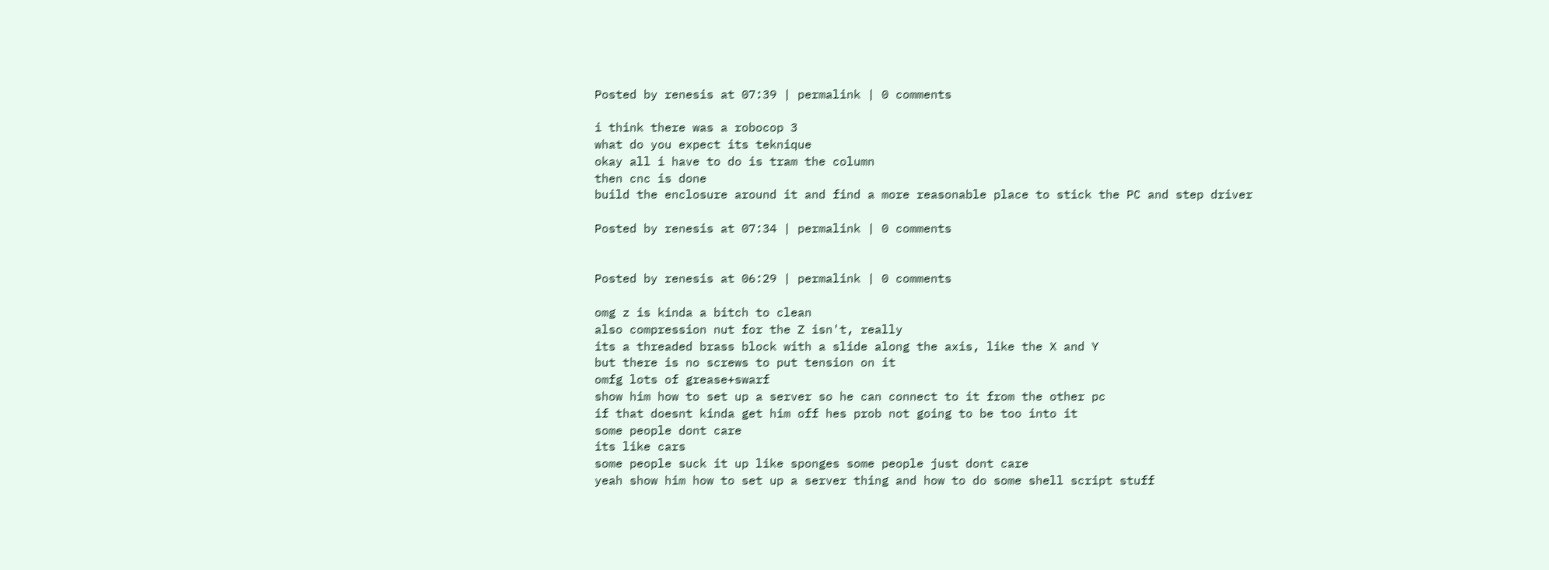Posted by renesis at 07:39 | permalink | 0 comments

i think there was a robocop 3
what do you expect its teknique
okay all i have to do is tram the column
then cnc is done
build the enclosure around it and find a more reasonable place to stick the PC and step driver

Posted by renesis at 07:34 | permalink | 0 comments


Posted by renesis at 06:29 | permalink | 0 comments

omg z is kinda a bitch to clean
also compression nut for the Z isn't, really
its a threaded brass block with a slide along the axis, like the X and Y
but there is no screws to put tension on it
omfg lots of grease+swarf
show him how to set up a server so he can connect to it from the other pc
if that doesnt kinda get him off hes prob not going to be too into it
some people dont care
its like cars
some people suck it up like sponges some people just dont care
yeah show him how to set up a server thing and how to do some shell script stuff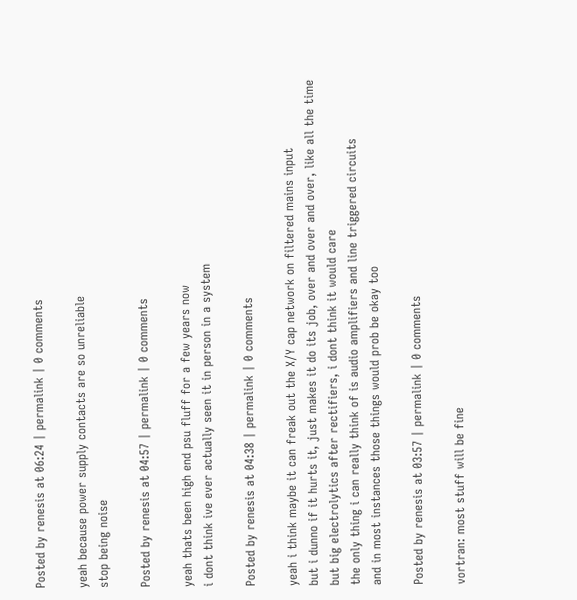Posted by renesis at 06:24 | permalink | 0 comments

yeah because power supply contacts are so unreliable
stop being noise

Posted by renesis at 04:57 | permalink | 0 comments

yeah thats been high end psu fluff for a few years now
i dont think ive ever actually seen it in person in a system

Posted by renesis at 04:38 | permalink | 0 comments

yeah i think maybe it can freak out the X/Y cap network on filtered mains input
but i dunno if it hurts it, just makes it do its job, over and over and over, like all the time
but big electrolytics after rectifiers, i dont think it would care
the only thing i can really think of is audio amplifiers and line triggered circuits
and in most instances those things would prob be okay too

Posted by renesis at 03:57 | permalink | 0 comments

vortran: most stuff will be fine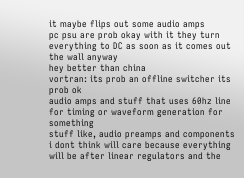it maybe flips out some audio amps
pc psu are prob okay with it they turn everything to DC as soon as it comes out the wall anyway
hey better than china
vortran: its prob an offline switcher its prob ok
audio amps and stuff that uses 60hz line for timing or waveform generation for something
stuff like, audio preamps and components i dont think will care because everything will be after linear regulators and the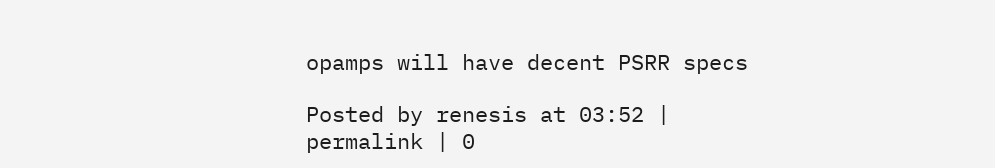opamps will have decent PSRR specs

Posted by renesis at 03:52 | permalink | 0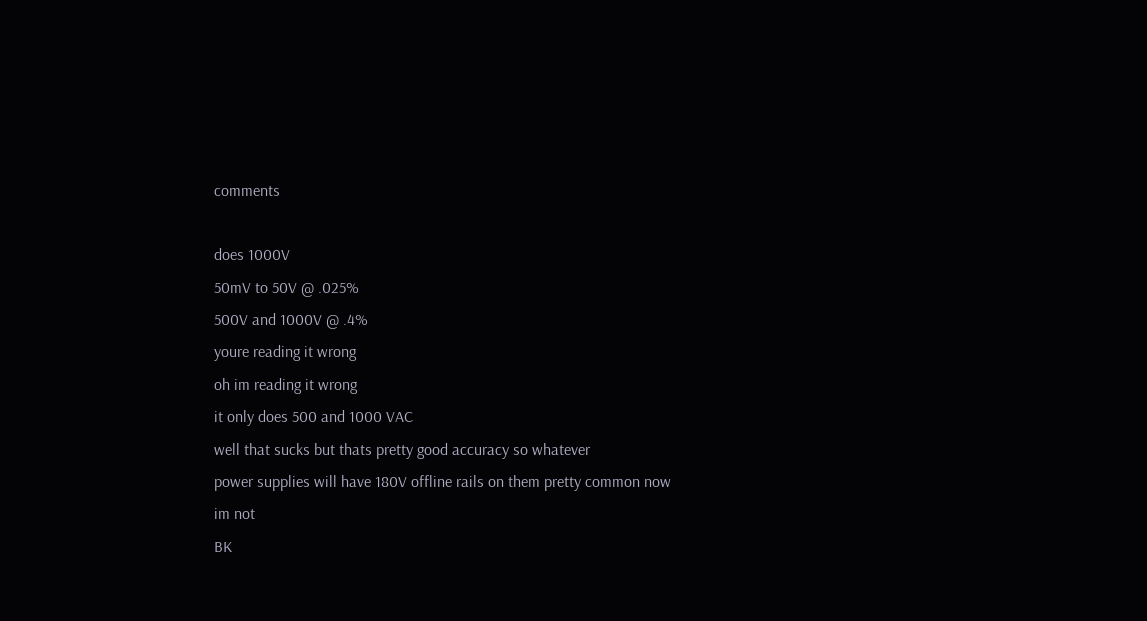comments

does 1000V
50mV to 50V @ .025%
500V and 1000V @ .4%
youre reading it wrong
oh im reading it wrong
it only does 500 and 1000 VAC
well that sucks but thats pretty good accuracy so whatever
power supplies will have 180V offline rails on them pretty common now
im not
BK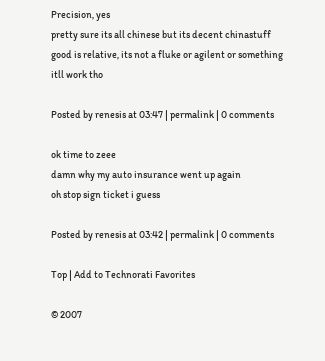Precision, yes
pretty sure its all chinese but its decent chinastuff
good is relative, its not a fluke or agilent or something
itll work tho

Posted by renesis at 03:47 | permalink | 0 comments

ok time to zeee
damn why my auto insurance went up again
oh stop sign ticket i guess

Posted by renesis at 03:42 | permalink | 0 comments

Top | Add to Technorati Favorites

© 2007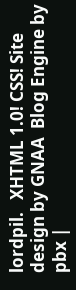lordpil.   XHTML 1.0! CSS! Site design by GNAA  Blog Engine by pbx |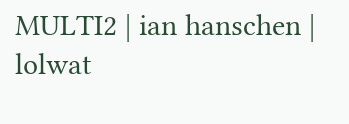MULTI2 | ian hanschen | lolwat